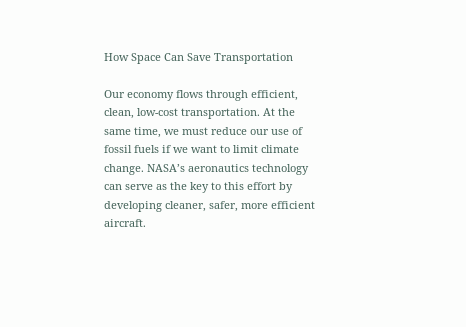How Space Can Save Transportation

Our economy flows through efficient, clean, low-cost transportation. At the same time, we must reduce our use of fossil fuels if we want to limit climate change. NASA’s aeronautics technology can serve as the key to this effort by developing cleaner, safer, more efficient aircraft.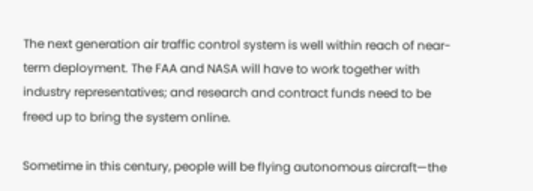The next generation air traffic control system is well within reach of near-term deployment. The FAA and NASA will have to work together with industry representatives; and research and contract funds need to be freed up to bring the system online.

Sometime in this century, people will be flying autonomous aircraft—the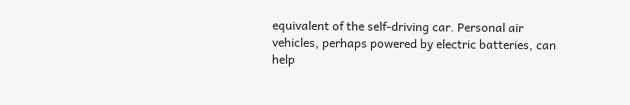equivalent of the self-driving car. Personal air vehicles, perhaps powered by electric batteries, can help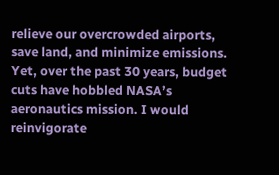relieve our overcrowded airports, save land, and minimize emissions. Yet, over the past 30 years, budget cuts have hobbled NASA’s aeronautics mission. I would reinvigorate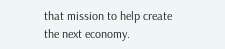that mission to help create the next economy.